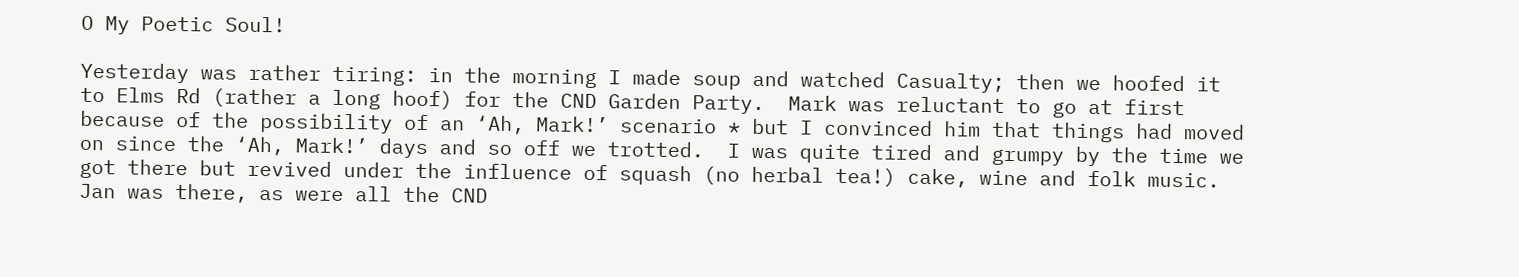O My Poetic Soul!

Yesterday was rather tiring: in the morning I made soup and watched Casualty; then we hoofed it to Elms Rd (rather a long hoof) for the CND Garden Party.  Mark was reluctant to go at first because of the possibility of an ‘Ah, Mark!’ scenario * but I convinced him that things had moved on since the ‘Ah, Mark!’ days and so off we trotted.  I was quite tired and grumpy by the time we got there but revived under the influence of squash (no herbal tea!) cake, wine and folk music.  Jan was there, as were all the CND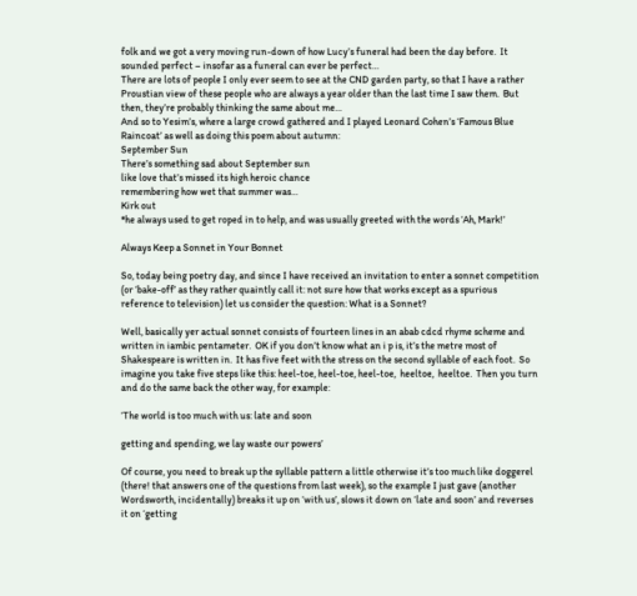folk and we got a very moving run-down of how Lucy’s funeral had been the day before.  It sounded perfect – insofar as a funeral can ever be perfect…
There are lots of people I only ever seem to see at the CND garden party, so that I have a rather Proustian view of these people who are always a year older than the last time I saw them.  But then, they’re probably thinking the same about me…
And so to Yesim’s, where a large crowd gathered and I played Leonard Cohen’s ‘Famous Blue Raincoat’ as well as doing this poem about autumn:
September Sun
There’s something sad about September sun
like love that’s missed its high heroic chance
remembering how wet that summer was…
Kirk out
*he always used to get roped in to help, and was usually greeted with the words ‘Ah, Mark!’

Always Keep a Sonnet in Your Bonnet

So, today being poetry day, and since I have received an invitation to enter a sonnet competition (or ‘bake-off’ as they rather quaintly call it: not sure how that works except as a spurious reference to television) let us consider the question: What is a Sonnet?

Well, basically yer actual sonnet consists of fourteen lines in an abab cdcd rhyme scheme and written in iambic pentameter.  OK if you don’t know what an i p is, it’s the metre most of Shakespeare is written in.  It has five feet with the stress on the second syllable of each foot.  So imagine you take five steps like this: heel-toe, heel-toe, heel-toe,  heeltoe,  heeltoe.  Then you turn and do the same back the other way, for example:

‘The world is too much with us: late and soon

getting and spending, we lay waste our powers’

Of course, you need to break up the syllable pattern a little otherwise it’s too much like doggerel (there! that answers one of the questions from last week), so the example I just gave (another Wordsworth, incidentally) breaks it up on ‘with us’, slows it down on ‘late and soon’ and reverses it on ‘getting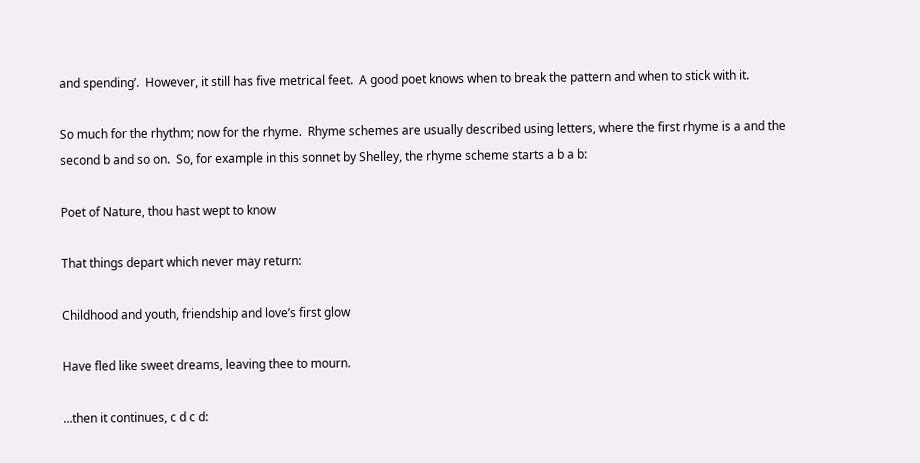and spending’.  However, it still has five metrical feet.  A good poet knows when to break the pattern and when to stick with it.

So much for the rhythm; now for the rhyme.  Rhyme schemes are usually described using letters, where the first rhyme is a and the second b and so on.  So, for example in this sonnet by Shelley, the rhyme scheme starts a b a b:

Poet of Nature, thou hast wept to know

That things depart which never may return:

Childhood and youth, friendship and love’s first glow

Have fled like sweet dreams, leaving thee to mourn.

…then it continues, c d c d: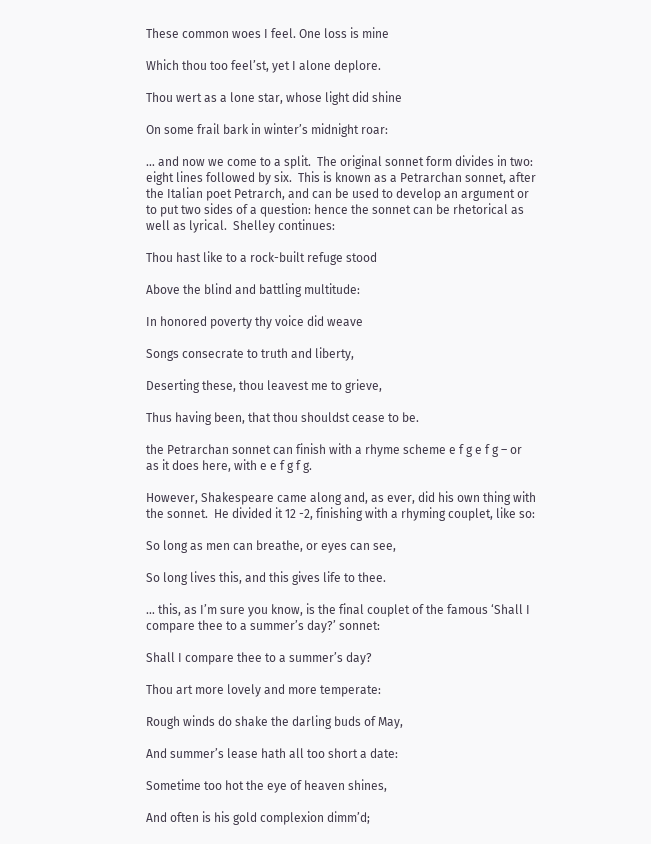These common woes I feel. One loss is mine

Which thou too feel’st, yet I alone deplore.

Thou wert as a lone star, whose light did shine

On some frail bark in winter’s midnight roar:

… and now we come to a split.  The original sonnet form divides in two: eight lines followed by six.  This is known as a Petrarchan sonnet, after the Italian poet Petrarch, and can be used to develop an argument or to put two sides of a question: hence the sonnet can be rhetorical as well as lyrical.  Shelley continues:

Thou hast like to a rock-built refuge stood

Above the blind and battling multitude:

In honored poverty thy voice did weave

Songs consecrate to truth and liberty,

Deserting these, thou leavest me to grieve,

Thus having been, that thou shouldst cease to be.

the Petrarchan sonnet can finish with a rhyme scheme e f g e f g – or as it does here, with e e f g f g.

However, Shakespeare came along and, as ever, did his own thing with the sonnet.  He divided it 12 -2, finishing with a rhyming couplet, like so:

So long as men can breathe, or eyes can see,

So long lives this, and this gives life to thee.

… this, as I’m sure you know, is the final couplet of the famous ‘Shall I compare thee to a summer’s day?’ sonnet:

Shall I compare thee to a summer’s day?

Thou art more lovely and more temperate:

Rough winds do shake the darling buds of May,

And summer’s lease hath all too short a date:

Sometime too hot the eye of heaven shines,

And often is his gold complexion dimm’d;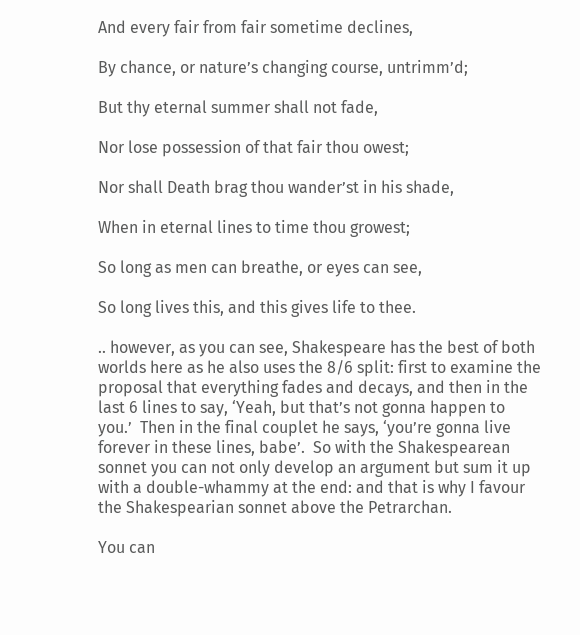And every fair from fair sometime declines,

By chance, or nature’s changing course, untrimm’d;

But thy eternal summer shall not fade,

Nor lose possession of that fair thou owest;

Nor shall Death brag thou wander’st in his shade,

When in eternal lines to time thou growest;

So long as men can breathe, or eyes can see,

So long lives this, and this gives life to thee.

.. however, as you can see, Shakespeare has the best of both worlds here as he also uses the 8/6 split: first to examine the proposal that everything fades and decays, and then in the last 6 lines to say, ‘Yeah, but that’s not gonna happen to you.’  Then in the final couplet he says, ‘you’re gonna live forever in these lines, babe’.  So with the Shakespearean sonnet you can not only develop an argument but sum it up with a double-whammy at the end: and that is why I favour the Shakespearian sonnet above the Petrarchan.

You can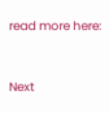read more here:


Next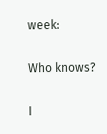week:

Who knows?

I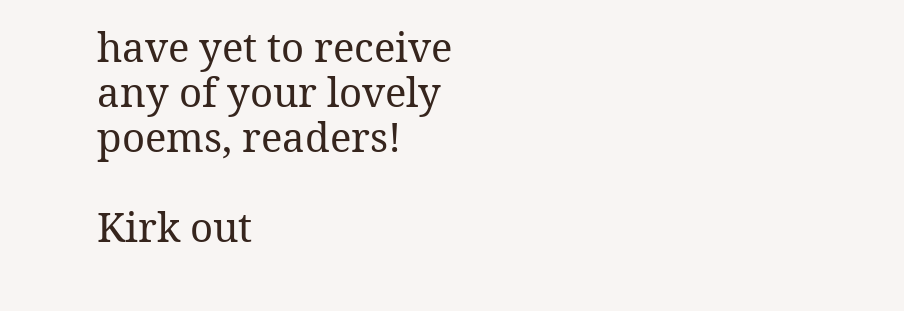have yet to receive any of your lovely poems, readers!

Kirk out